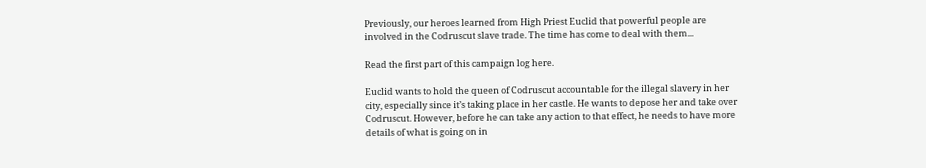Previously, our heroes learned from High Priest Euclid that powerful people are involved in the Codruscut slave trade. The time has come to deal with them...

Read the first part of this campaign log here.

Euclid wants to hold the queen of Codruscut accountable for the illegal slavery in her city, especially since it’s taking place in her castle. He wants to depose her and take over Codruscut. However, before he can take any action to that effect, he needs to have more details of what is going on in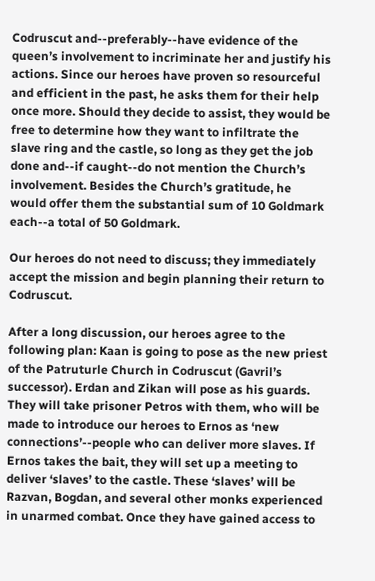Codruscut and--preferably--have evidence of the queen’s involvement to incriminate her and justify his actions. Since our heroes have proven so resourceful and efficient in the past, he asks them for their help once more. Should they decide to assist, they would be free to determine how they want to infiltrate the slave ring and the castle, so long as they get the job done and--if caught--do not mention the Church’s involvement. Besides the Church’s gratitude, he would offer them the substantial sum of 10 Goldmark each--a total of 50 Goldmark.

Our heroes do not need to discuss; they immediately accept the mission and begin planning their return to Codruscut.

After a long discussion, our heroes agree to the following plan: Kaan is going to pose as the new priest of the Patruturle Church in Codruscut (Gavril’s successor). Erdan and Zikan will pose as his guards. They will take prisoner Petros with them, who will be made to introduce our heroes to Ernos as ‘new connections’--people who can deliver more slaves. If Ernos takes the bait, they will set up a meeting to deliver ‘slaves’ to the castle. These ‘slaves’ will be Razvan, Bogdan, and several other monks experienced in unarmed combat. Once they have gained access to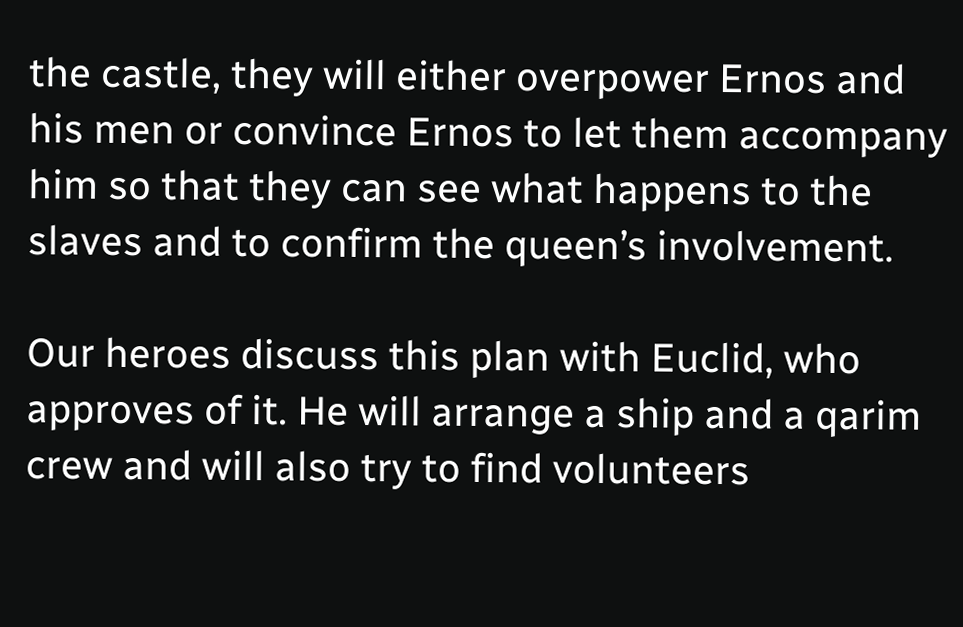the castle, they will either overpower Ernos and his men or convince Ernos to let them accompany him so that they can see what happens to the slaves and to confirm the queen’s involvement.

Our heroes discuss this plan with Euclid, who approves of it. He will arrange a ship and a qarim crew and will also try to find volunteers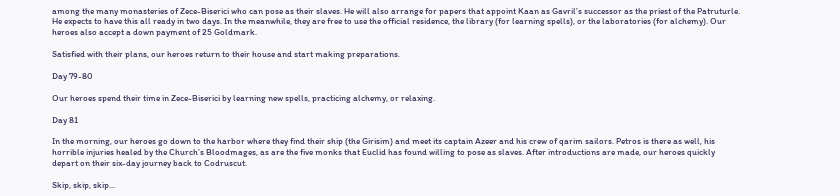among the many monasteries of Zece-Biserici who can pose as their slaves. He will also arrange for papers that appoint Kaan as Gavril’s successor as the priest of the Patruturle. He expects to have this all ready in two days. In the meanwhile, they are free to use the official residence, the library (for learning spells), or the laboratories (for alchemy). Our heroes also accept a down payment of 25 Goldmark.

Satisfied with their plans, our heroes return to their house and start making preparations.

Day 79-80

Our heroes spend their time in Zece-Biserici by learning new spells, practicing alchemy, or relaxing.

Day 81

In the morning, our heroes go down to the harbor where they find their ship (the Girisim) and meet its captain Azeer and his crew of qarim sailors. Petros is there as well, his horrible injuries healed by the Church’s Bloodmages, as are the five monks that Euclid has found willing to pose as slaves. After introductions are made, our heroes quickly depart on their six-day journey back to Codruscut.

Skip, skip, skip...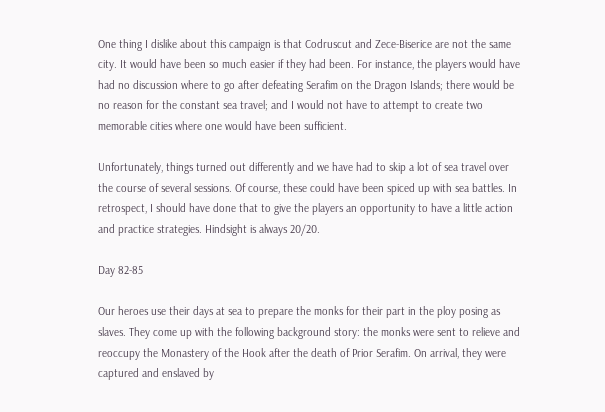One thing I dislike about this campaign is that Codruscut and Zece-Biserice are not the same city. It would have been so much easier if they had been. For instance, the players would have had no discussion where to go after defeating Serafim on the Dragon Islands; there would be no reason for the constant sea travel; and I would not have to attempt to create two memorable cities where one would have been sufficient.

Unfortunately, things turned out differently and we have had to skip a lot of sea travel over the course of several sessions. Of course, these could have been spiced up with sea battles. In retrospect, I should have done that to give the players an opportunity to have a little action and practice strategies. Hindsight is always 20/20.

Day 82-85

Our heroes use their days at sea to prepare the monks for their part in the ploy posing as slaves. They come up with the following background story: the monks were sent to relieve and reoccupy the Monastery of the Hook after the death of Prior Serafim. On arrival, they were captured and enslaved by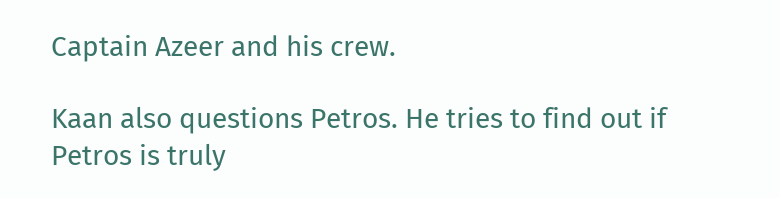Captain Azeer and his crew.

Kaan also questions Petros. He tries to find out if Petros is truly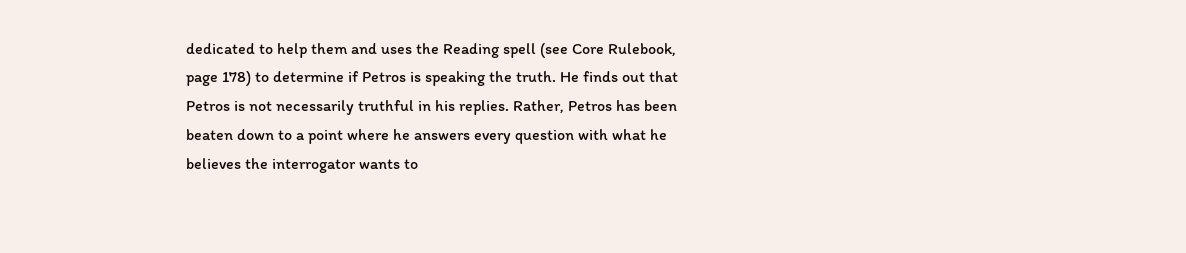dedicated to help them and uses the Reading spell (see Core Rulebook, page 178) to determine if Petros is speaking the truth. He finds out that Petros is not necessarily truthful in his replies. Rather, Petros has been beaten down to a point where he answers every question with what he believes the interrogator wants to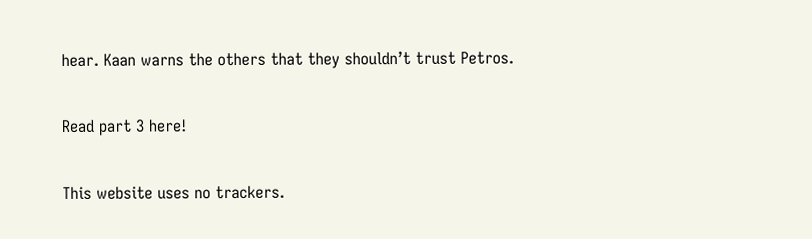hear. Kaan warns the others that they shouldn’t trust Petros.

Read part 3 here!

This website uses no trackers.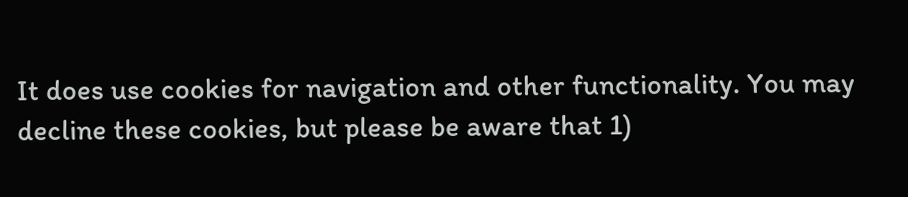It does use cookies for navigation and other functionality. You may decline these cookies, but please be aware that 1)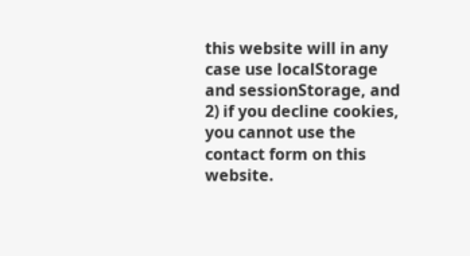this website will in any case use localStorage and sessionStorage, and 2) if you decline cookies, you cannot use the contact form on this website.